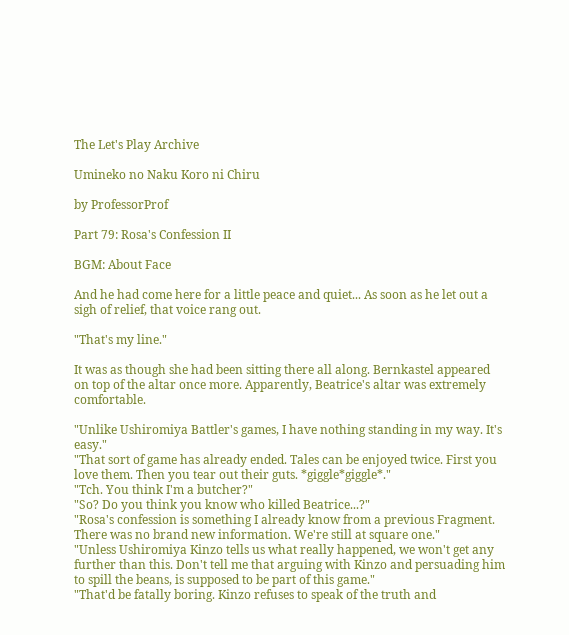The Let's Play Archive

Umineko no Naku Koro ni Chiru

by ProfessorProf

Part 79: Rosa's Confession II

BGM: About Face

And he had come here for a little peace and quiet... As soon as he let out a sigh of relief, that voice rang out.

"That's my line."

It was as though she had been sitting there all along. Bernkastel appeared on top of the altar once more. Apparently, Beatrice's altar was extremely comfortable.

"Unlike Ushiromiya Battler's games, I have nothing standing in my way. It's easy."
"That sort of game has already ended. Tales can be enjoyed twice. First you love them. Then you tear out their guts. *giggle*giggle*."
"Tch. You think I'm a butcher?"
"So? Do you think you know who killed Beatrice...?"
"Rosa's confession is something I already know from a previous Fragment. There was no brand new information. We're still at square one."
"Unless Ushiromiya Kinzo tells us what really happened, we won't get any further than this. Don't tell me that arguing with Kinzo and persuading him to spill the beans, is supposed to be part of this game."
"That'd be fatally boring. Kinzo refuses to speak of the truth and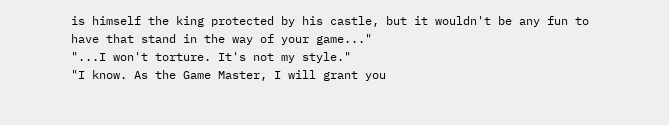is himself the king protected by his castle, but it wouldn't be any fun to have that stand in the way of your game..."
"...I won't torture. It's not my style."
"I know. As the Game Master, I will grant you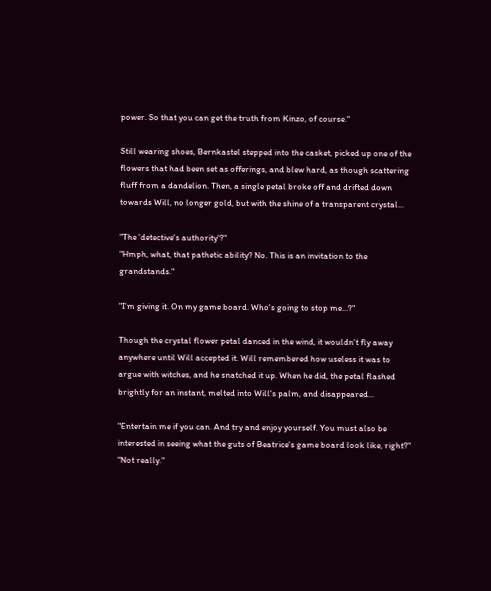power. So that you can get the truth from Kinzo, of course."

Still wearing shoes, Bernkastel stepped into the casket, picked up one of the flowers that had been set as offerings, and blew hard, as though scattering fluff from a dandelion. Then, a single petal broke off and drifted down towards Will, no longer gold, but with the shine of a transparent crystal...

"The 'detective's authority'?"
"Hmph, what, that pathetic ability? No. This is an invitation to the grandstands."

"I'm giving it. On my game board. Who's going to stop me...?"

Though the crystal flower petal danced in the wind, it wouldn't fly away anywhere until Will accepted it. Will remembered how useless it was to argue with witches, and he snatched it up. When he did, the petal flashed brightly for an instant, melted into Will's palm, and disappeared...

"Entertain me if you can. And try and enjoy yourself. You must also be interested in seeing what the guts of Beatrice's game board look like, right?"
"Not really."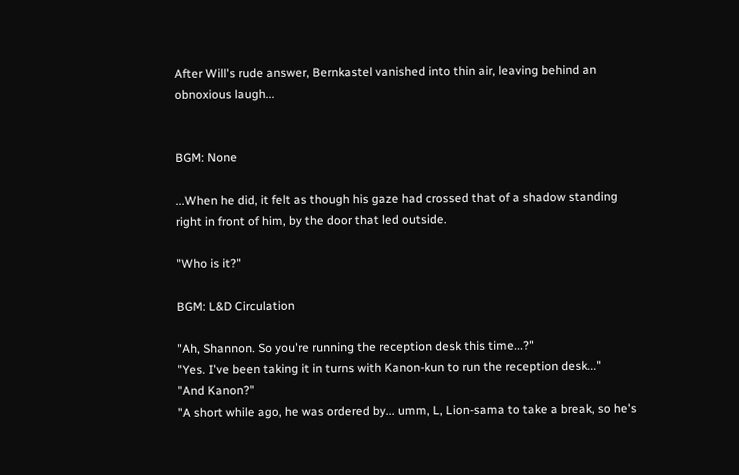After Will's rude answer, Bernkastel vanished into thin air, leaving behind an obnoxious laugh...


BGM: None

...When he did, it felt as though his gaze had crossed that of a shadow standing right in front of him, by the door that led outside.

"Who is it?"

BGM: L&D Circulation

"Ah, Shannon. So you're running the reception desk this time...?"
"Yes. I've been taking it in turns with Kanon-kun to run the reception desk..."
"And Kanon?"
"A short while ago, he was ordered by... umm, L, Lion-sama to take a break, so he's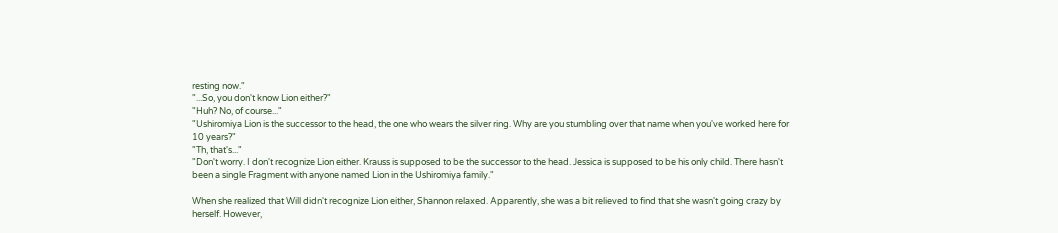resting now."
"...So, you don't know Lion either?"
"Huh? No, of course..."
"Ushiromiya Lion is the successor to the head, the one who wears the silver ring. Why are you stumbling over that name when you've worked here for 10 years?"
"Th, that's..."
"Don't worry. I don't recognize Lion either. Krauss is supposed to be the successor to the head. Jessica is supposed to be his only child. There hasn't been a single Fragment with anyone named Lion in the Ushiromiya family."

When she realized that Will didn't recognize Lion either, Shannon relaxed. Apparently, she was a bit relieved to find that she wasn't going crazy by herself. However,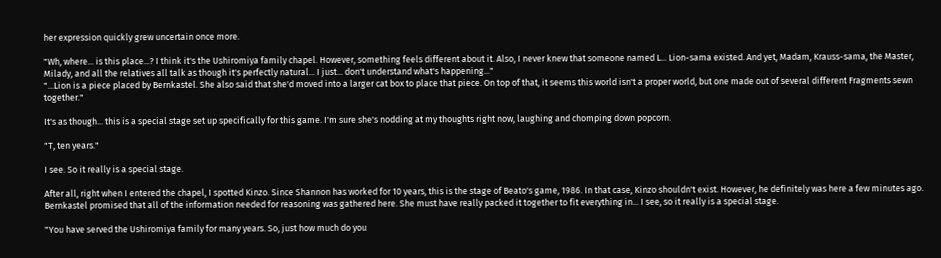her expression quickly grew uncertain once more.

"Wh, where... is this place...? I think it's the Ushiromiya family chapel. However, something feels different about it. Also, I never knew that someone named L... Lion-sama existed. And yet, Madam, Krauss-sama, the Master, Milady, and all the relatives all talk as though it's perfectly natural... I just... don't understand what's happening..."
"...Lion is a piece placed by Bernkastel. She also said that she'd moved into a larger cat box to place that piece. On top of that, it seems this world isn't a proper world, but one made out of several different Fragments sewn together."

It's as though... this is a special stage set up specifically for this game. I'm sure she's nodding at my thoughts right now, laughing and chomping down popcorn.

"T, ten years."

I see. So it really is a special stage.

After all, right when I entered the chapel, I spotted Kinzo. Since Shannon has worked for 10 years, this is the stage of Beato's game, 1986. In that case, Kinzo shouldn't exist. However, he definitely was here a few minutes ago. Bernkastel promised that all of the information needed for reasoning was gathered here. She must have really packed it together to fit everything in... I see, so it really is a special stage.

"You have served the Ushiromiya family for many years. So, just how much do you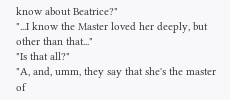know about Beatrice?"
"...I know the Master loved her deeply, but other than that..."
"Is that all?"
"A, and, umm, they say that she's the master of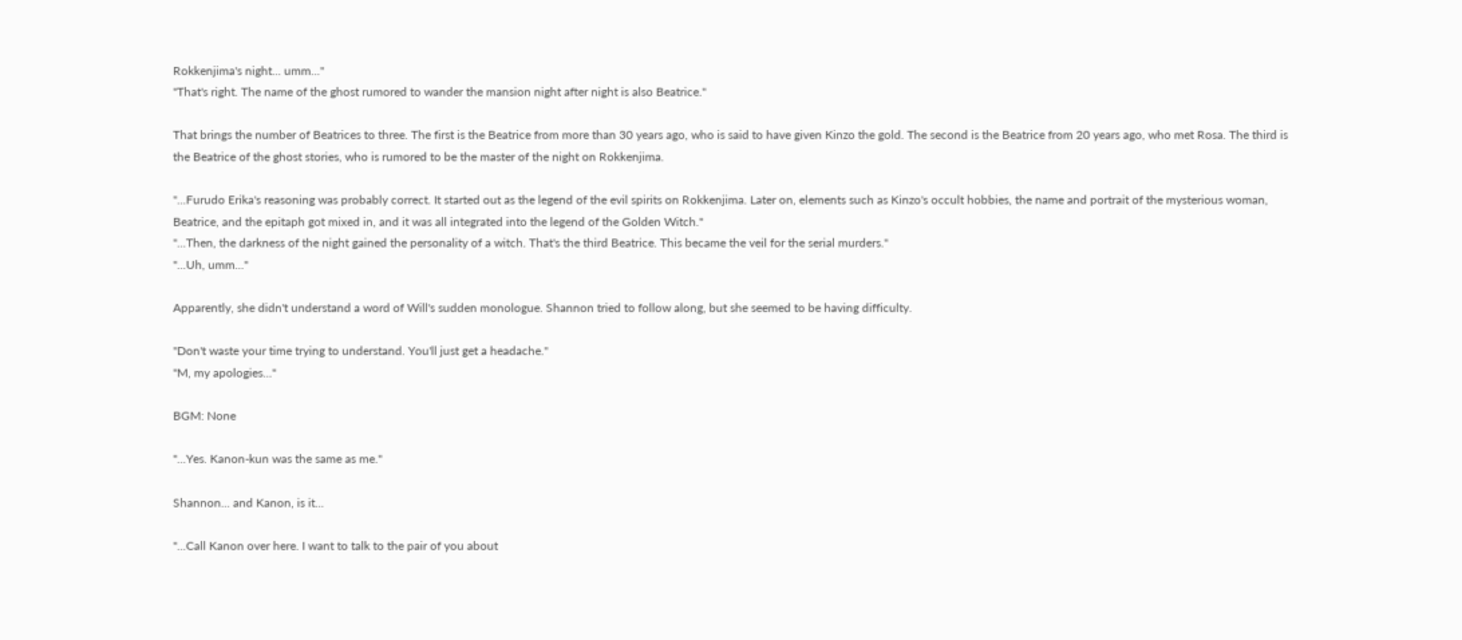Rokkenjima's night... umm..."
"That's right. The name of the ghost rumored to wander the mansion night after night is also Beatrice."

That brings the number of Beatrices to three. The first is the Beatrice from more than 30 years ago, who is said to have given Kinzo the gold. The second is the Beatrice from 20 years ago, who met Rosa. The third is the Beatrice of the ghost stories, who is rumored to be the master of the night on Rokkenjima.

"...Furudo Erika's reasoning was probably correct. It started out as the legend of the evil spirits on Rokkenjima. Later on, elements such as Kinzo's occult hobbies, the name and portrait of the mysterious woman, Beatrice, and the epitaph got mixed in, and it was all integrated into the legend of the Golden Witch."
"...Then, the darkness of the night gained the personality of a witch. That's the third Beatrice. This became the veil for the serial murders."
"...Uh, umm..."

Apparently, she didn't understand a word of Will's sudden monologue. Shannon tried to follow along, but she seemed to be having difficulty.

"Don't waste your time trying to understand. You'll just get a headache."
"M, my apologies..."

BGM: None

"...Yes. Kanon-kun was the same as me."

Shannon... and Kanon, is it...

"...Call Kanon over here. I want to talk to the pair of you about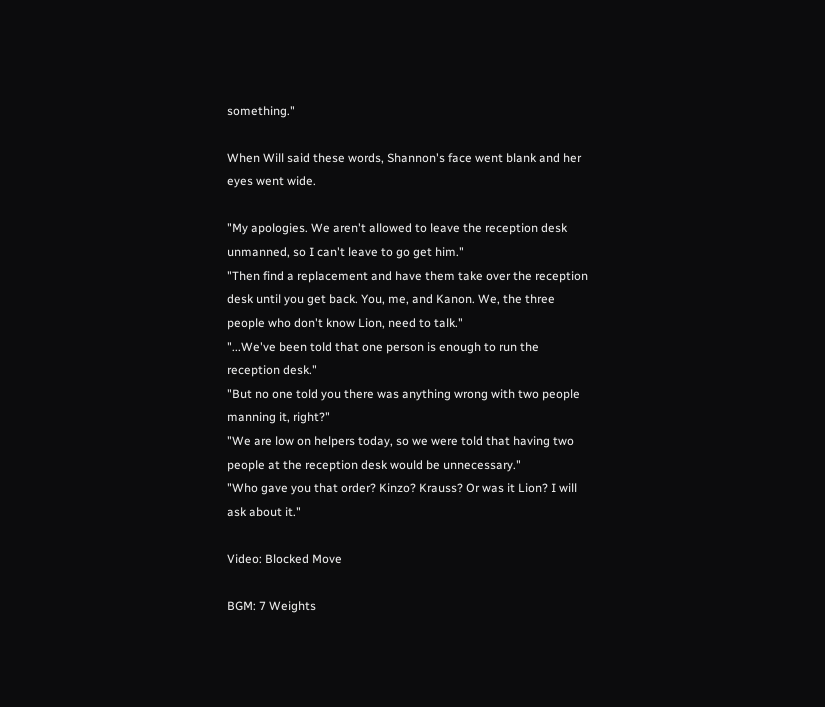something."

When Will said these words, Shannon's face went blank and her eyes went wide.

"My apologies. We aren't allowed to leave the reception desk unmanned, so I can't leave to go get him."
"Then find a replacement and have them take over the reception desk until you get back. You, me, and Kanon. We, the three people who don't know Lion, need to talk."
"...We've been told that one person is enough to run the reception desk."
"But no one told you there was anything wrong with two people manning it, right?"
"We are low on helpers today, so we were told that having two people at the reception desk would be unnecessary."
"Who gave you that order? Kinzo? Krauss? Or was it Lion? I will ask about it."

Video: Blocked Move

BGM: 7 Weights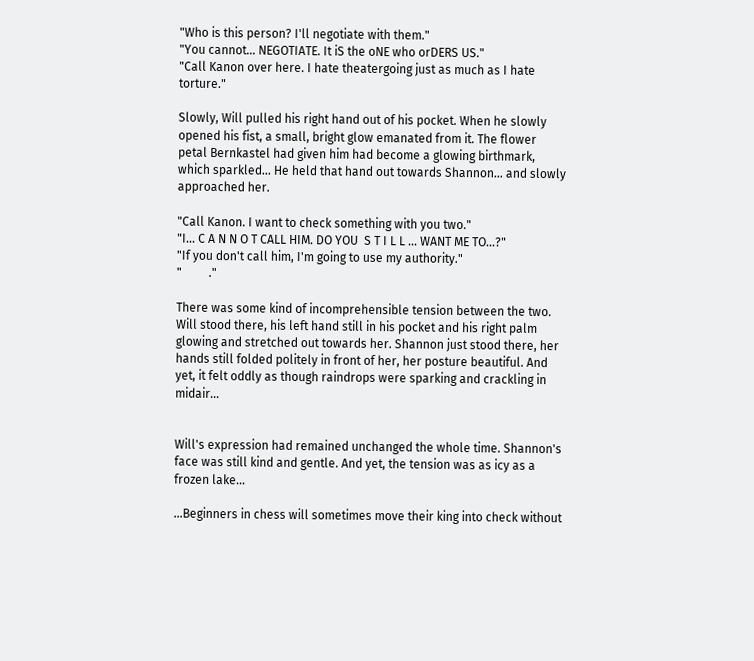"Who is this person? I'll negotiate with them."
"You cannot... NEGOTIATE. It iS the oNE who orDERS US."
"Call Kanon over here. I hate theatergoing just as much as I hate torture."

Slowly, Will pulled his right hand out of his pocket. When he slowly opened his fist, a small, bright glow emanated from it. The flower petal Bernkastel had given him had become a glowing birthmark, which sparkled... He held that hand out towards Shannon... and slowly approached her.

"Call Kanon. I want to check something with you two."
"I... C A N N O T CALL HIM. DO YOU  S T I L L ... WANT ME TO...?"
"If you don't call him, I'm going to use my authority."
"         ."

There was some kind of incomprehensible tension between the two. Will stood there, his left hand still in his pocket and his right palm glowing and stretched out towards her. Shannon just stood there, her hands still folded politely in front of her, her posture beautiful. And yet, it felt oddly as though raindrops were sparking and crackling in midair...


Will's expression had remained unchanged the whole time. Shannon's face was still kind and gentle. And yet, the tension was as icy as a frozen lake...

...Beginners in chess will sometimes move their king into check without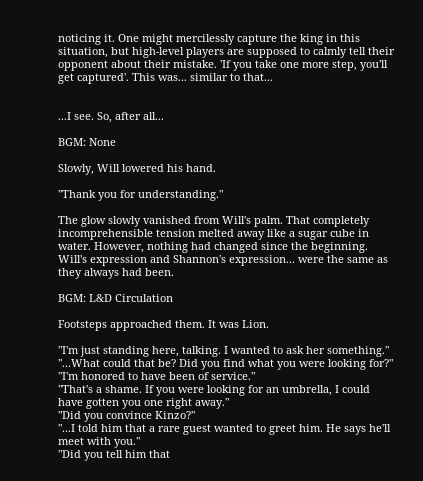noticing it. One might mercilessly capture the king in this situation, but high-level players are supposed to calmly tell their opponent about their mistake. 'If you take one more step, you'll get captured'. This was... similar to that...


...I see. So, after all...

BGM: None

Slowly, Will lowered his hand.

"Thank you for understanding."

The glow slowly vanished from Will's palm. That completely incomprehensible tension melted away like a sugar cube in water. However, nothing had changed since the beginning. Will's expression and Shannon's expression... were the same as they always had been.

BGM: L&D Circulation

Footsteps approached them. It was Lion.

"I'm just standing here, talking. I wanted to ask her something."
"...What could that be? Did you find what you were looking for?"
"I'm honored to have been of service."
"That's a shame. If you were looking for an umbrella, I could have gotten you one right away."
"Did you convince Kinzo?"
"...I told him that a rare guest wanted to greet him. He says he'll meet with you."
"Did you tell him that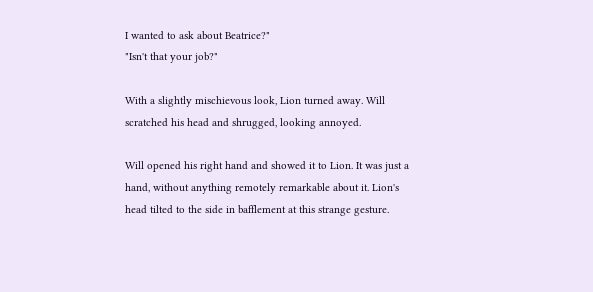I wanted to ask about Beatrice?"
"Isn't that your job?"

With a slightly mischievous look, Lion turned away. Will scratched his head and shrugged, looking annoyed.

Will opened his right hand and showed it to Lion. It was just a hand, without anything remotely remarkable about it. Lion's head tilted to the side in bafflement at this strange gesture.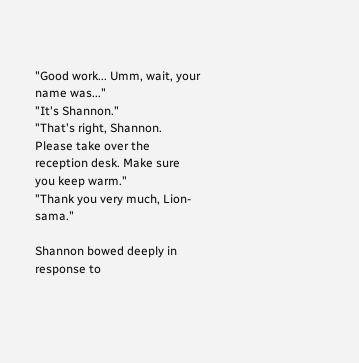"Good work... Umm, wait, your name was..."
"It's Shannon."
"That's right, Shannon. Please take over the reception desk. Make sure you keep warm."
"Thank you very much, Lion-sama."

Shannon bowed deeply in response to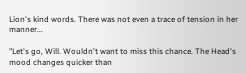Lion's kind words. There was not even a trace of tension in her manner...

"Let's go, Will. Wouldn't want to miss this chance. The Head's mood changes quicker than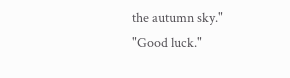the autumn sky."
"Good luck."